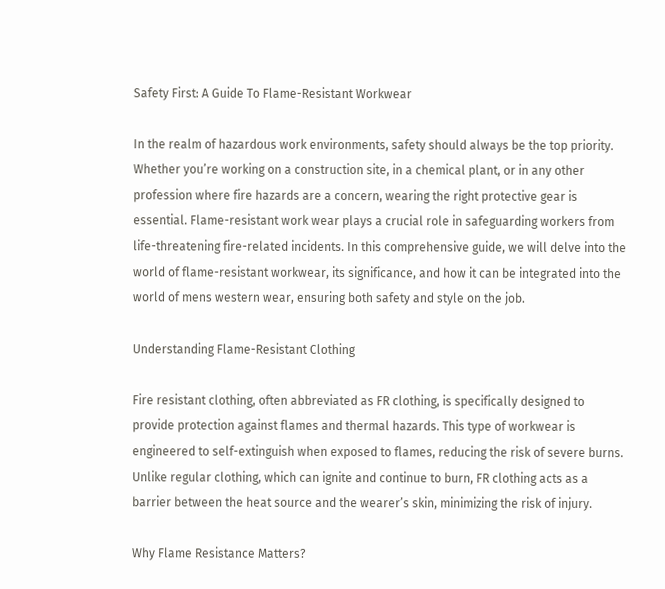Safety First: A Guide To Flame-Resistant Workwear

In the realm of hazardous work environments, safety should always be the top priority. Whether you’re working on a construction site, in a chemical plant, or in any other profession where fire hazards are a concern, wearing the right protective gear is essential. Flame-resistant work wear plays a crucial role in safeguarding workers from life-threatening fire-related incidents. In this comprehensive guide, we will delve into the world of flame-resistant workwear, its significance, and how it can be integrated into the world of mens western wear, ensuring both safety and style on the job.

Understanding Flame-Resistant Clothing

Fire resistant clothing, often abbreviated as FR clothing, is specifically designed to provide protection against flames and thermal hazards. This type of workwear is engineered to self-extinguish when exposed to flames, reducing the risk of severe burns. Unlike regular clothing, which can ignite and continue to burn, FR clothing acts as a barrier between the heat source and the wearer’s skin, minimizing the risk of injury.

Why Flame Resistance Matters?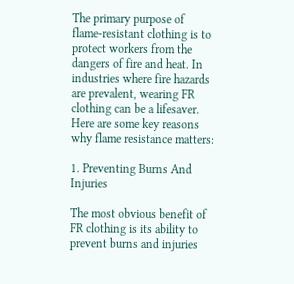The primary purpose of flame-resistant clothing is to protect workers from the dangers of fire and heat. In industries where fire hazards are prevalent, wearing FR clothing can be a lifesaver. Here are some key reasons why flame resistance matters:

1. Preventing Burns And Injuries

The most obvious benefit of FR clothing is its ability to prevent burns and injuries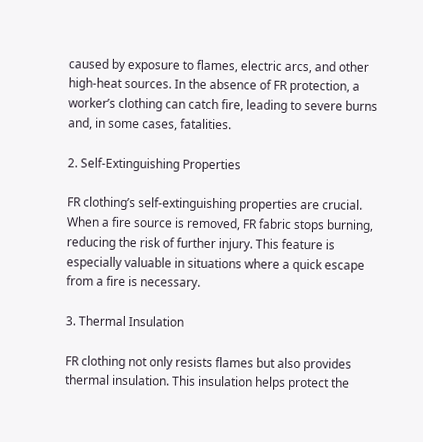caused by exposure to flames, electric arcs, and other high-heat sources. In the absence of FR protection, a worker’s clothing can catch fire, leading to severe burns and, in some cases, fatalities.

2. Self-Extinguishing Properties

FR clothing’s self-extinguishing properties are crucial. When a fire source is removed, FR fabric stops burning, reducing the risk of further injury. This feature is especially valuable in situations where a quick escape from a fire is necessary.

3. Thermal Insulation

FR clothing not only resists flames but also provides thermal insulation. This insulation helps protect the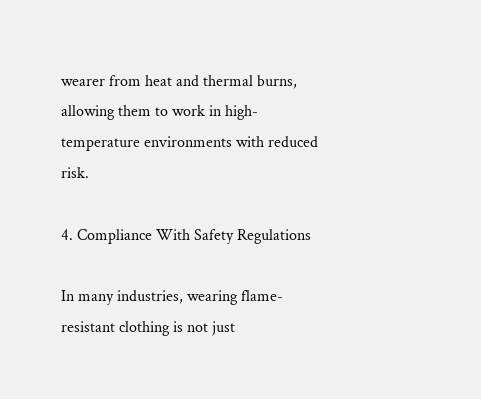wearer from heat and thermal burns, allowing them to work in high-temperature environments with reduced risk.

4. Compliance With Safety Regulations

In many industries, wearing flame-resistant clothing is not just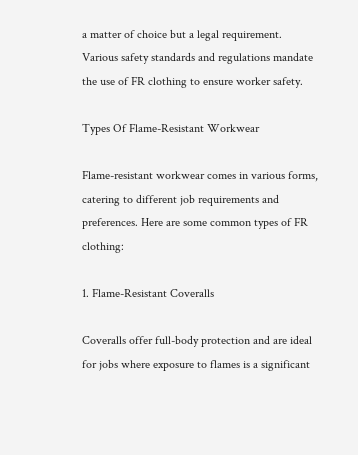a matter of choice but a legal requirement. Various safety standards and regulations mandate the use of FR clothing to ensure worker safety.

Types Of Flame-Resistant Workwear

Flame-resistant workwear comes in various forms, catering to different job requirements and preferences. Here are some common types of FR clothing:

1. Flame-Resistant Coveralls

Coveralls offer full-body protection and are ideal for jobs where exposure to flames is a significant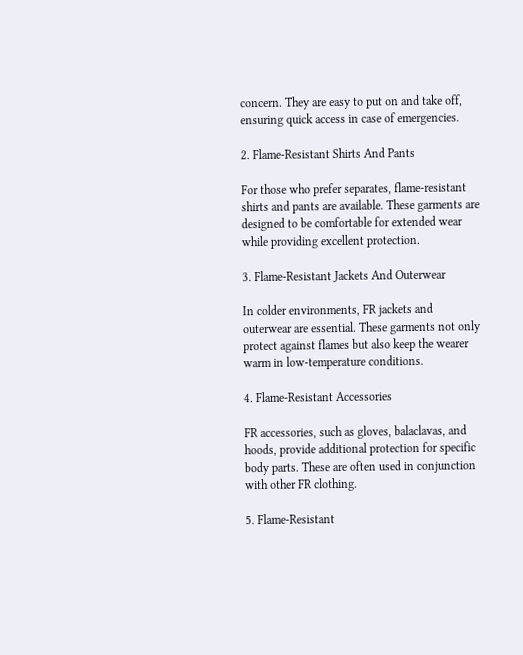concern. They are easy to put on and take off, ensuring quick access in case of emergencies.

2. Flame-Resistant Shirts And Pants

For those who prefer separates, flame-resistant shirts and pants are available. These garments are designed to be comfortable for extended wear while providing excellent protection.

3. Flame-Resistant Jackets And Outerwear

In colder environments, FR jackets and outerwear are essential. These garments not only protect against flames but also keep the wearer warm in low-temperature conditions.

4. Flame-Resistant Accessories

FR accessories, such as gloves, balaclavas, and hoods, provide additional protection for specific body parts. These are often used in conjunction with other FR clothing.

5. Flame-Resistant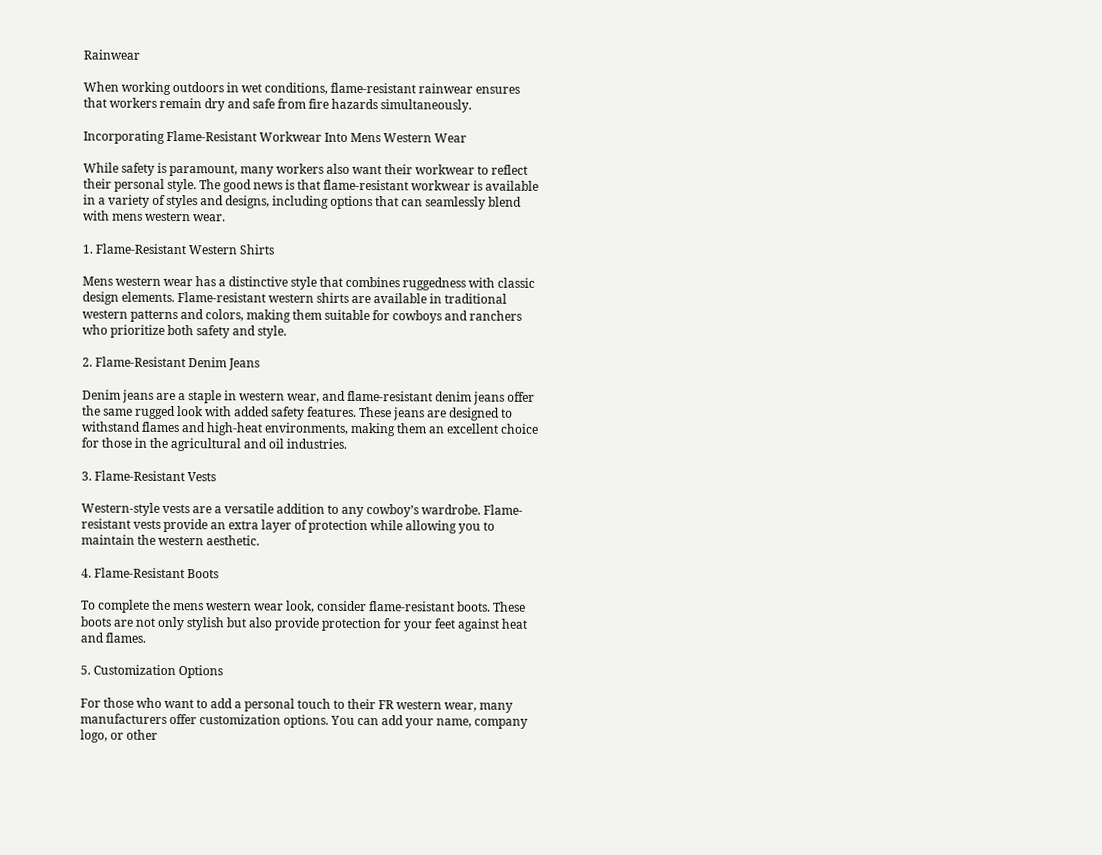Rainwear

When working outdoors in wet conditions, flame-resistant rainwear ensures that workers remain dry and safe from fire hazards simultaneously.

Incorporating Flame-Resistant Workwear Into Mens Western Wear

While safety is paramount, many workers also want their workwear to reflect their personal style. The good news is that flame-resistant workwear is available in a variety of styles and designs, including options that can seamlessly blend with mens western wear.

1. Flame-Resistant Western Shirts

Mens western wear has a distinctive style that combines ruggedness with classic design elements. Flame-resistant western shirts are available in traditional western patterns and colors, making them suitable for cowboys and ranchers who prioritize both safety and style.

2. Flame-Resistant Denim Jeans

Denim jeans are a staple in western wear, and flame-resistant denim jeans offer the same rugged look with added safety features. These jeans are designed to withstand flames and high-heat environments, making them an excellent choice for those in the agricultural and oil industries.

3. Flame-Resistant Vests

Western-style vests are a versatile addition to any cowboy’s wardrobe. Flame-resistant vests provide an extra layer of protection while allowing you to maintain the western aesthetic.

4. Flame-Resistant Boots

To complete the mens western wear look, consider flame-resistant boots. These boots are not only stylish but also provide protection for your feet against heat and flames.

5. Customization Options

For those who want to add a personal touch to their FR western wear, many manufacturers offer customization options. You can add your name, company logo, or other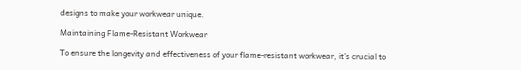designs to make your workwear unique.

Maintaining Flame-Resistant Workwear

To ensure the longevity and effectiveness of your flame-resistant workwear, it’s crucial to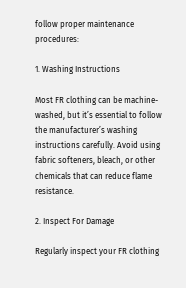follow proper maintenance procedures:

1. Washing Instructions

Most FR clothing can be machine-washed, but it’s essential to follow the manufacturer’s washing instructions carefully. Avoid using fabric softeners, bleach, or other chemicals that can reduce flame resistance.

2. Inspect For Damage

Regularly inspect your FR clothing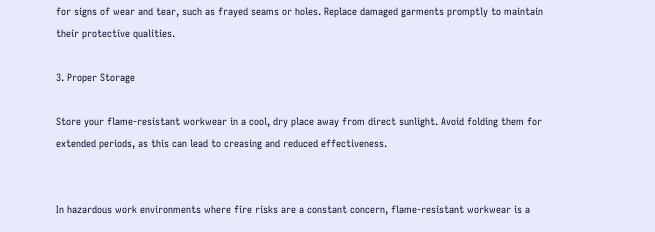for signs of wear and tear, such as frayed seams or holes. Replace damaged garments promptly to maintain their protective qualities.

3. Proper Storage

Store your flame-resistant workwear in a cool, dry place away from direct sunlight. Avoid folding them for extended periods, as this can lead to creasing and reduced effectiveness.


In hazardous work environments where fire risks are a constant concern, flame-resistant workwear is a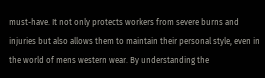must-have. It not only protects workers from severe burns and injuries but also allows them to maintain their personal style, even in the world of mens western wear. By understanding the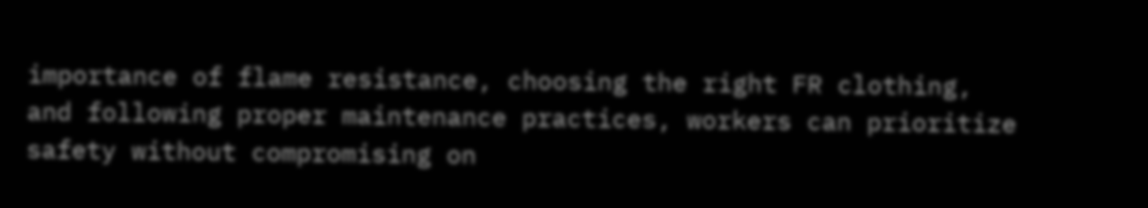importance of flame resistance, choosing the right FR clothing, and following proper maintenance practices, workers can prioritize safety without compromising on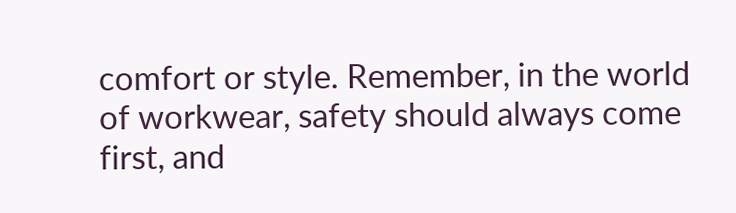comfort or style. Remember, in the world of workwear, safety should always come first, and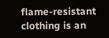flame-resistant clothing is an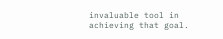invaluable tool in achieving that goal.